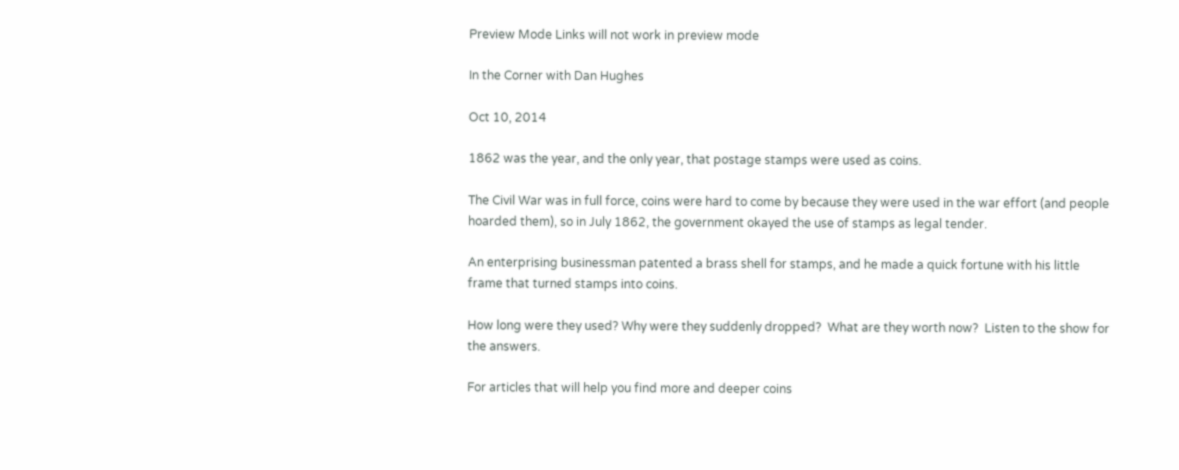Preview Mode Links will not work in preview mode

In the Corner with Dan Hughes

Oct 10, 2014

1862 was the year, and the only year, that postage stamps were used as coins.

The Civil War was in full force, coins were hard to come by because they were used in the war effort (and people hoarded them), so in July 1862, the government okayed the use of stamps as legal tender.

An enterprising businessman patented a brass shell for stamps, and he made a quick fortune with his little frame that turned stamps into coins.

How long were they used? Why were they suddenly dropped?  What are they worth now?  Listen to the show for the answers.

For articles that will help you find more and deeper coins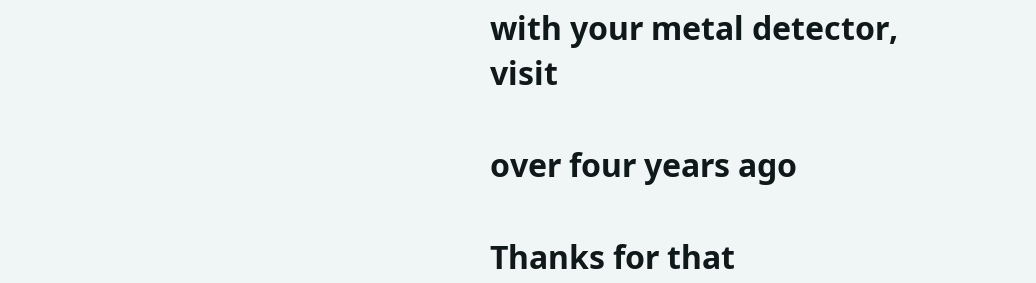with your metal detector, visit

over four years ago

Thanks for that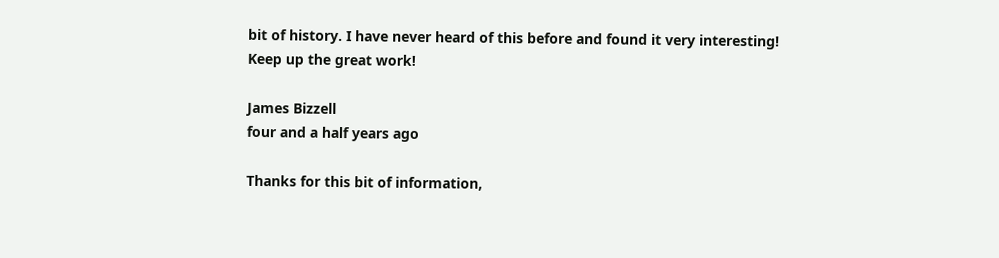bit of history. I have never heard of this before and found it very interesting! Keep up the great work!

James Bizzell
four and a half years ago

Thanks for this bit of information,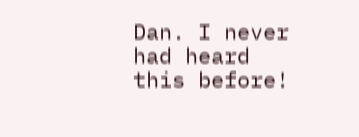Dan. I never had heard this before!